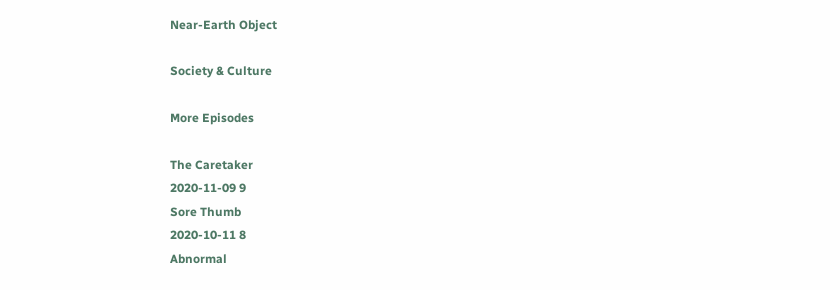Near-Earth Object

Society & Culture

More Episodes

The Caretaker
2020-11-09 9
Sore Thumb
2020-10-11 8
Abnormal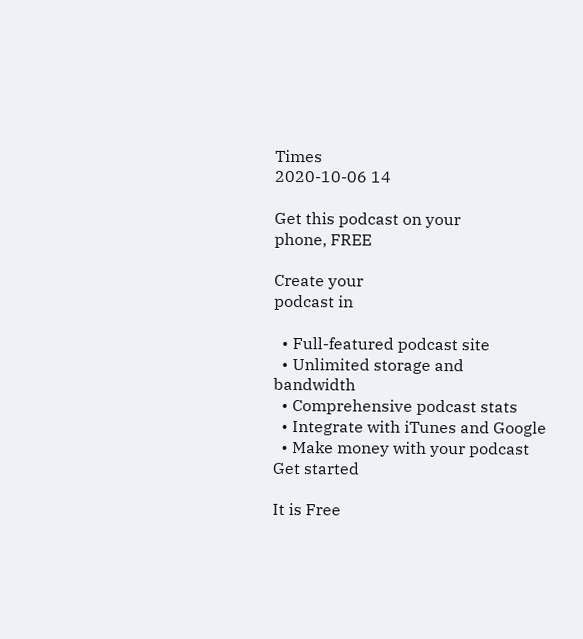Times
2020-10-06 14

Get this podcast on your
phone, FREE

Create your
podcast in

  • Full-featured podcast site
  • Unlimited storage and bandwidth
  • Comprehensive podcast stats
  • Integrate with iTunes and Google
  • Make money with your podcast
Get started

It is Free